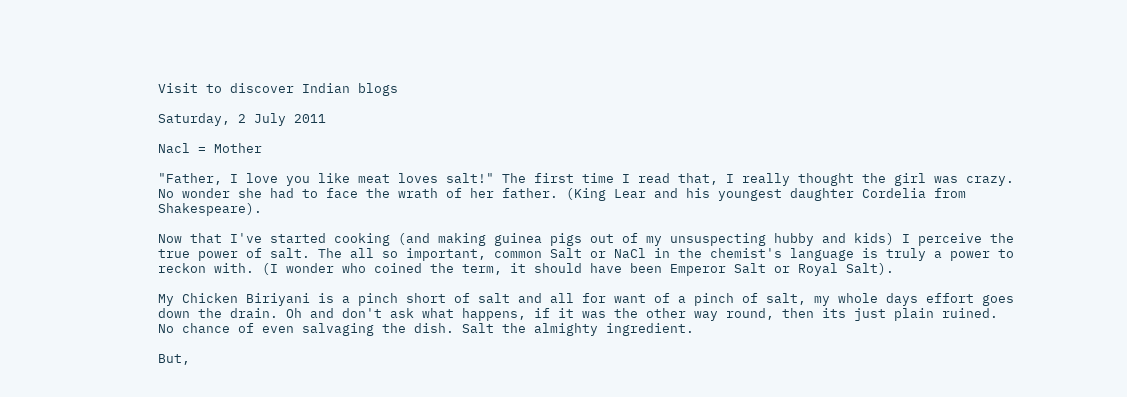Visit to discover Indian blogs

Saturday, 2 July 2011

Nacl = Mother

"Father, I love you like meat loves salt!" The first time I read that, I really thought the girl was crazy. No wonder she had to face the wrath of her father. (King Lear and his youngest daughter Cordelia from Shakespeare).

Now that I've started cooking (and making guinea pigs out of my unsuspecting hubby and kids) I perceive the true power of salt. The all so important, common Salt or NaCl in the chemist's language is truly a power to reckon with. (I wonder who coined the term, it should have been Emperor Salt or Royal Salt).

My Chicken Biriyani is a pinch short of salt and all for want of a pinch of salt, my whole days effort goes down the drain. Oh and don't ask what happens, if it was the other way round, then its just plain ruined. No chance of even salvaging the dish. Salt the almighty ingredient.

But,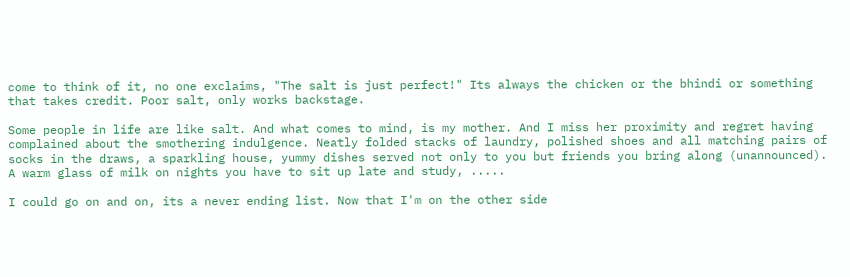come to think of it, no one exclaims, "The salt is just perfect!" Its always the chicken or the bhindi or something that takes credit. Poor salt, only works backstage.

Some people in life are like salt. And what comes to mind, is my mother. And I miss her proximity and regret having complained about the smothering indulgence. Neatly folded stacks of laundry, polished shoes and all matching pairs of socks in the draws, a sparkling house, yummy dishes served not only to you but friends you bring along (unannounced). A warm glass of milk on nights you have to sit up late and study, .....

I could go on and on, its a never ending list. Now that I'm on the other side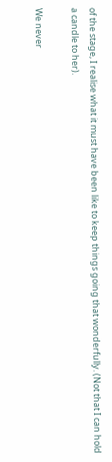of the stage, I realise what it must have been like to keep things going that wonderfully. (Not that I can hold a candle to her).

We never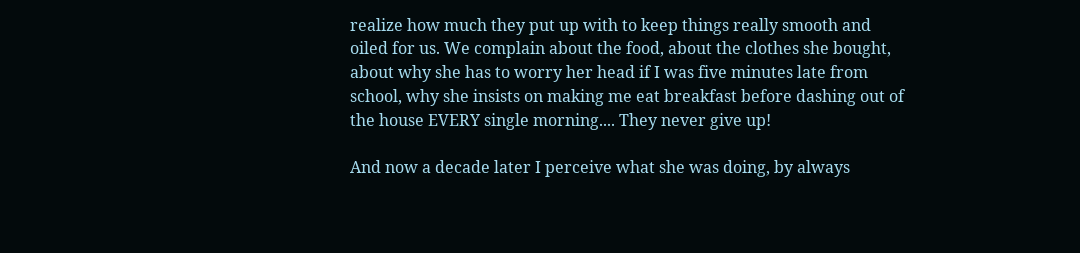realize how much they put up with to keep things really smooth and oiled for us. We complain about the food, about the clothes she bought, about why she has to worry her head if I was five minutes late from school, why she insists on making me eat breakfast before dashing out of the house EVERY single morning.... They never give up!

And now a decade later I perceive what she was doing, by always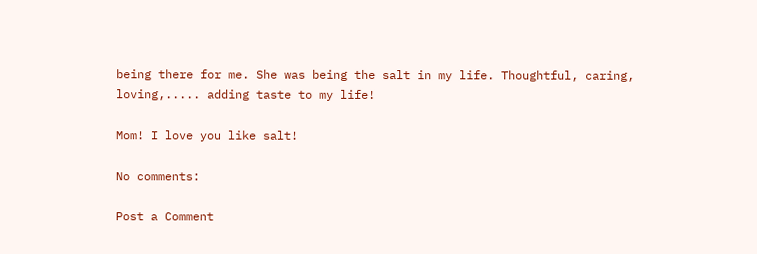being there for me. She was being the salt in my life. Thoughtful, caring, loving,..... adding taste to my life!

Mom! I love you like salt!

No comments:

Post a Comment